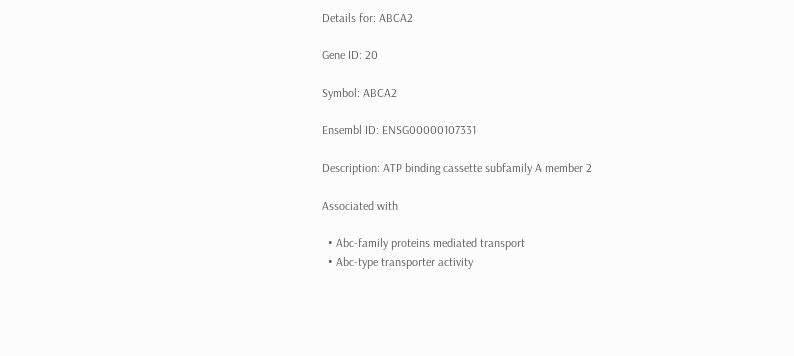Details for: ABCA2

Gene ID: 20

Symbol: ABCA2

Ensembl ID: ENSG00000107331

Description: ATP binding cassette subfamily A member 2

Associated with

  • Abc-family proteins mediated transport
  • Abc-type transporter activity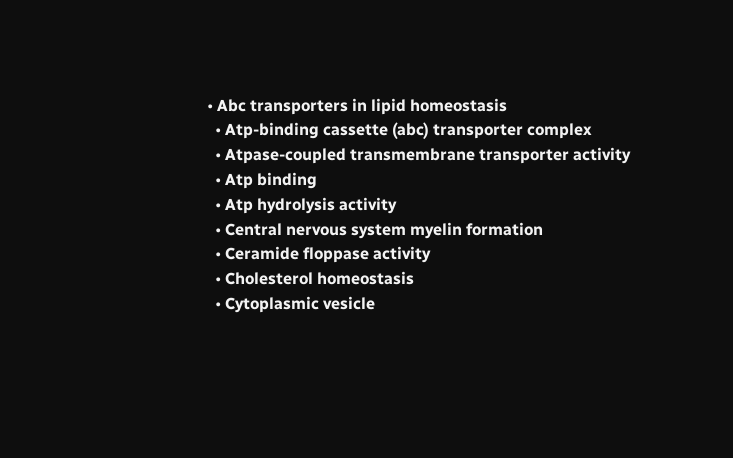• Abc transporters in lipid homeostasis
  • Atp-binding cassette (abc) transporter complex
  • Atpase-coupled transmembrane transporter activity
  • Atp binding
  • Atp hydrolysis activity
  • Central nervous system myelin formation
  • Ceramide floppase activity
  • Cholesterol homeostasis
  • Cytoplasmic vesicle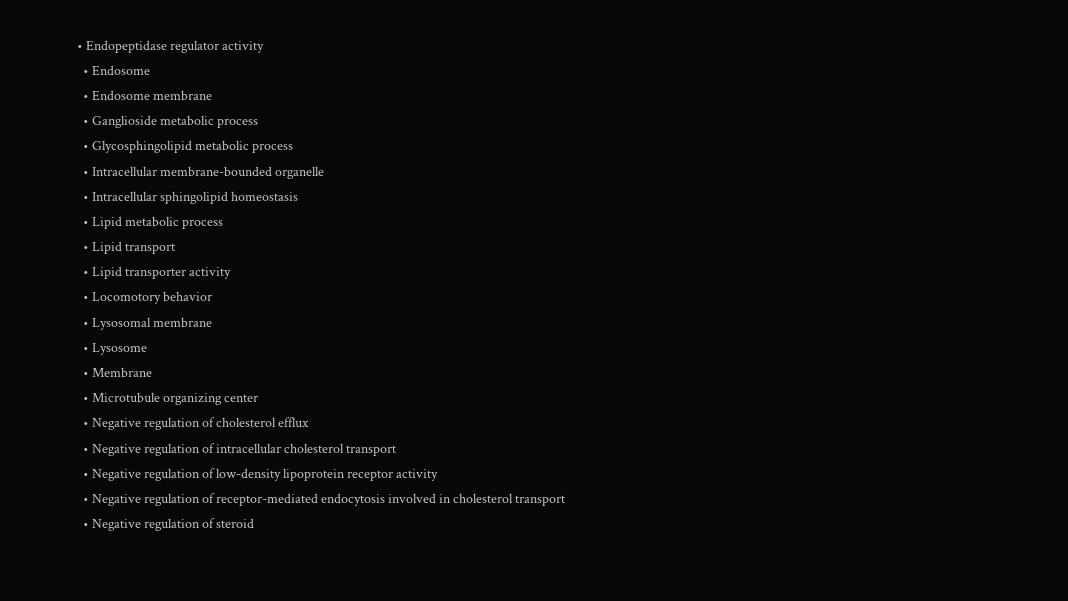• Endopeptidase regulator activity
  • Endosome
  • Endosome membrane
  • Ganglioside metabolic process
  • Glycosphingolipid metabolic process
  • Intracellular membrane-bounded organelle
  • Intracellular sphingolipid homeostasis
  • Lipid metabolic process
  • Lipid transport
  • Lipid transporter activity
  • Locomotory behavior
  • Lysosomal membrane
  • Lysosome
  • Membrane
  • Microtubule organizing center
  • Negative regulation of cholesterol efflux
  • Negative regulation of intracellular cholesterol transport
  • Negative regulation of low-density lipoprotein receptor activity
  • Negative regulation of receptor-mediated endocytosis involved in cholesterol transport
  • Negative regulation of steroid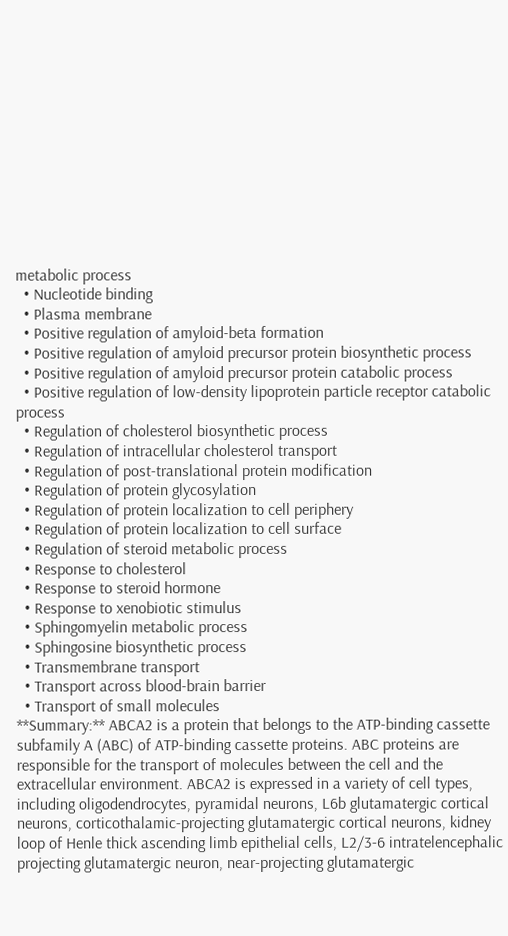metabolic process
  • Nucleotide binding
  • Plasma membrane
  • Positive regulation of amyloid-beta formation
  • Positive regulation of amyloid precursor protein biosynthetic process
  • Positive regulation of amyloid precursor protein catabolic process
  • Positive regulation of low-density lipoprotein particle receptor catabolic process
  • Regulation of cholesterol biosynthetic process
  • Regulation of intracellular cholesterol transport
  • Regulation of post-translational protein modification
  • Regulation of protein glycosylation
  • Regulation of protein localization to cell periphery
  • Regulation of protein localization to cell surface
  • Regulation of steroid metabolic process
  • Response to cholesterol
  • Response to steroid hormone
  • Response to xenobiotic stimulus
  • Sphingomyelin metabolic process
  • Sphingosine biosynthetic process
  • Transmembrane transport
  • Transport across blood-brain barrier
  • Transport of small molecules
**Summary:** ABCA2 is a protein that belongs to the ATP-binding cassette subfamily A (ABC) of ATP-binding cassette proteins. ABC proteins are responsible for the transport of molecules between the cell and the extracellular environment. ABCA2 is expressed in a variety of cell types, including oligodendrocytes, pyramidal neurons, L6b glutamatergic cortical neurons, corticothalamic-projecting glutamatergic cortical neurons, kidney loop of Henle thick ascending limb epithelial cells, L2/3-6 intratelencephalic projecting glutamatergic neuron, near-projecting glutamatergic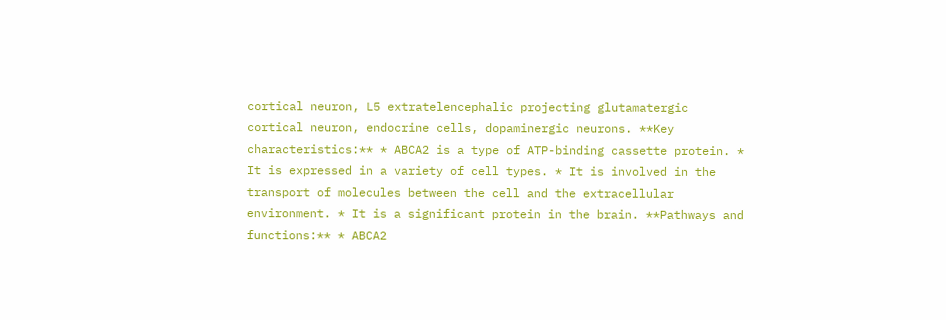cortical neuron, L5 extratelencephalic projecting glutamatergic cortical neuron, endocrine cells, dopaminergic neurons. **Key characteristics:** * ABCA2 is a type of ATP-binding cassette protein. * It is expressed in a variety of cell types. * It is involved in the transport of molecules between the cell and the extracellular environment. * It is a significant protein in the brain. **Pathways and functions:** * ABCA2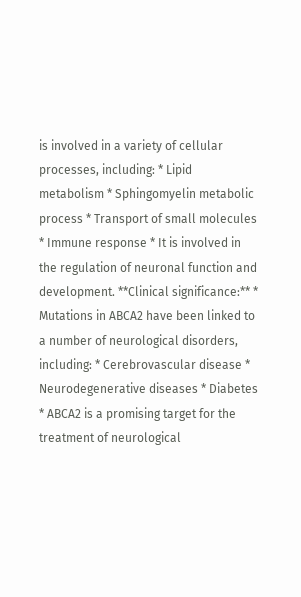is involved in a variety of cellular processes, including: * Lipid metabolism * Sphingomyelin metabolic process * Transport of small molecules * Immune response * It is involved in the regulation of neuronal function and development. **Clinical significance:** * Mutations in ABCA2 have been linked to a number of neurological disorders, including: * Cerebrovascular disease * Neurodegenerative diseases * Diabetes * ABCA2 is a promising target for the treatment of neurological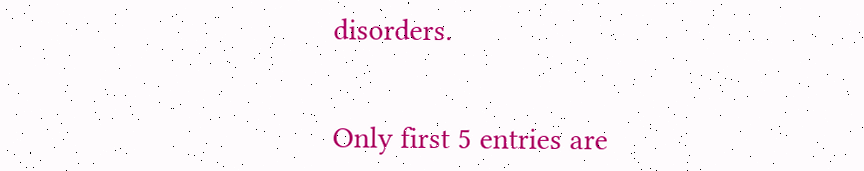disorders.


Only first 5 entries are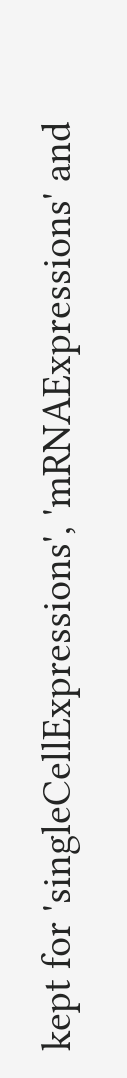kept for 'singleCellExpressions', 'mRNAExpressions' and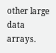other large data arrays.